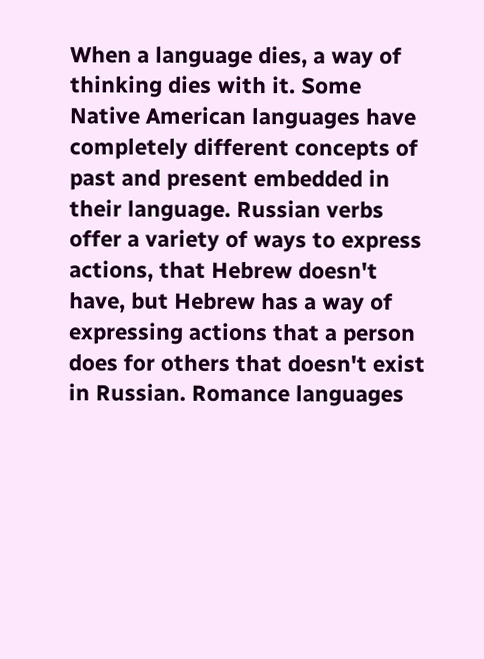When a language dies, a way of thinking dies with it. Some Native American languages have completely different concepts of past and present embedded in their language. Russian verbs offer a variety of ways to express actions, that Hebrew doesn't have, but Hebrew has a way of expressing actions that a person does for others that doesn't exist in Russian. Romance languages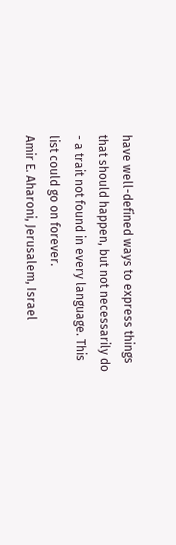have well-defined ways to express things that should happen, but not necessarily do - a trait not found in every language. This list could go on forever.
Amir E. Aharoni, Jerusalem, Israel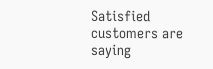Satisfied customers are saying